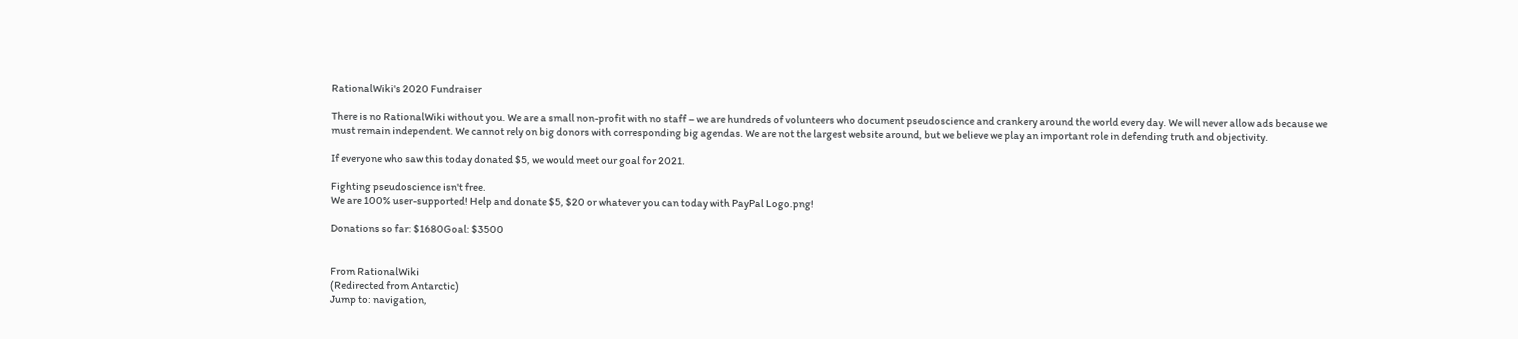RationalWiki's 2020 Fundraiser

There is no RationalWiki without you. We are a small non-profit with no staff – we are hundreds of volunteers who document pseudoscience and crankery around the world every day. We will never allow ads because we must remain independent. We cannot rely on big donors with corresponding big agendas. We are not the largest website around, but we believe we play an important role in defending truth and objectivity.

If everyone who saw this today donated $5, we would meet our goal for 2021.

Fighting pseudoscience isn't free.
We are 100% user-supported! Help and donate $5, $20 or whatever you can today with PayPal Logo.png!

Donations so far: $1680Goal: $3500


From RationalWiki
(Redirected from Antarctic)
Jump to: navigation,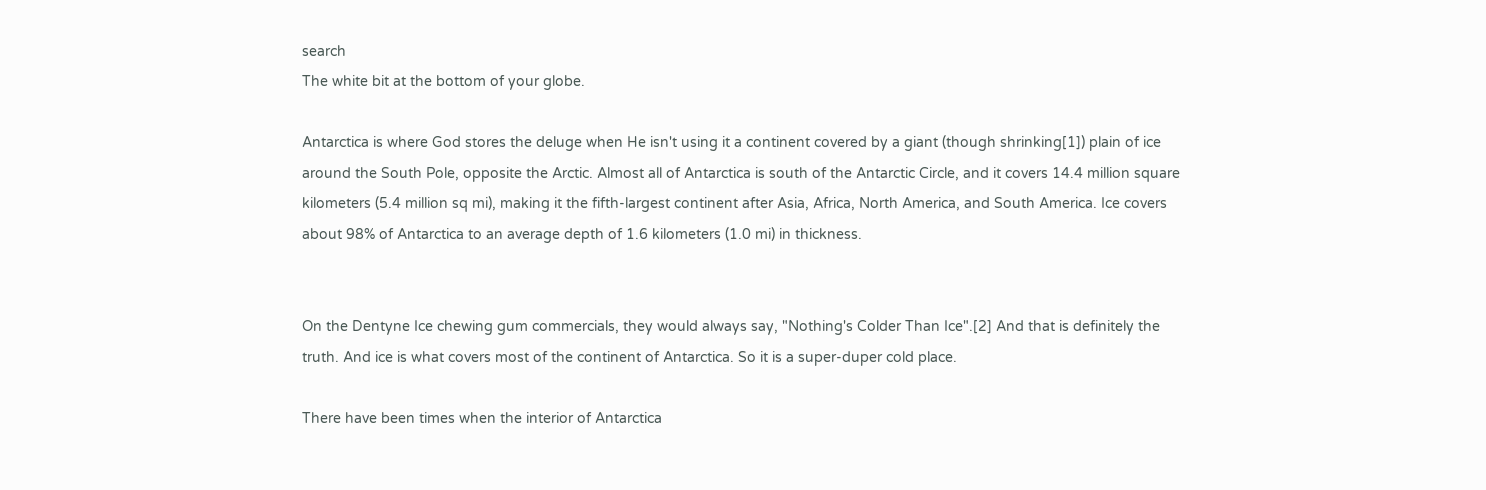search
The white bit at the bottom of your globe.

Antarctica is where God stores the deluge when He isn't using it a continent covered by a giant (though shrinking[1]) plain of ice around the South Pole, opposite the Arctic. Almost all of Antarctica is south of the Antarctic Circle, and it covers 14.4 million square kilometers (5.4 million sq mi), making it the fifth-largest continent after Asia, Africa, North America, and South America. Ice covers about 98% of Antarctica to an average depth of 1.6 kilometers (1.0 mi) in thickness.


On the Dentyne Ice chewing gum commercials, they would always say, "Nothing's Colder Than Ice".[2] And that is definitely the truth. And ice is what covers most of the continent of Antarctica. So it is a super-duper cold place.

There have been times when the interior of Antarctica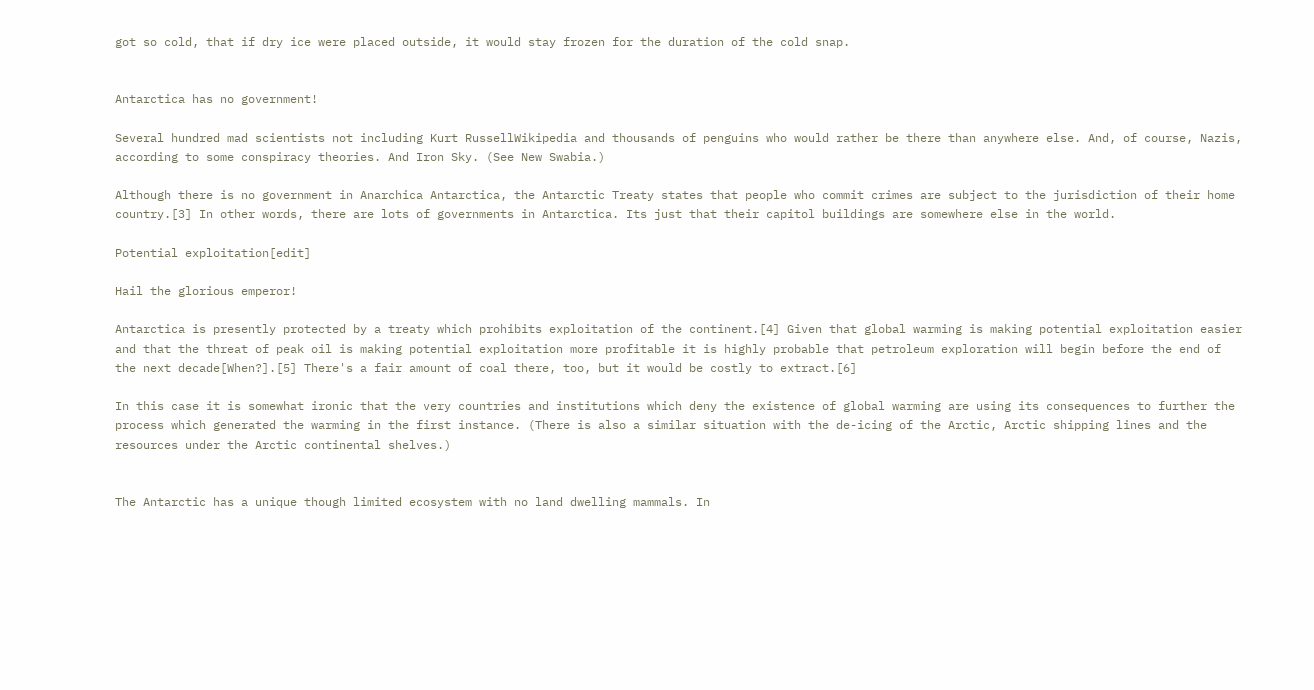got so cold, that if dry ice were placed outside, it would stay frozen for the duration of the cold snap.


Antarctica has no government!

Several hundred mad scientists not including Kurt RussellWikipedia and thousands of penguins who would rather be there than anywhere else. And, of course, Nazis, according to some conspiracy theories. And Iron Sky. (See New Swabia.)

Although there is no government in Anarchica Antarctica, the Antarctic Treaty states that people who commit crimes are subject to the jurisdiction of their home country.[3] In other words, there are lots of governments in Antarctica. Its just that their capitol buildings are somewhere else in the world.

Potential exploitation[edit]

Hail the glorious emperor!

Antarctica is presently protected by a treaty which prohibits exploitation of the continent.[4] Given that global warming is making potential exploitation easier and that the threat of peak oil is making potential exploitation more profitable it is highly probable that petroleum exploration will begin before the end of the next decade[When?].[5] There's a fair amount of coal there, too, but it would be costly to extract.[6]

In this case it is somewhat ironic that the very countries and institutions which deny the existence of global warming are using its consequences to further the process which generated the warming in the first instance. (There is also a similar situation with the de-icing of the Arctic, Arctic shipping lines and the resources under the Arctic continental shelves.)


The Antarctic has a unique though limited ecosystem with no land dwelling mammals. In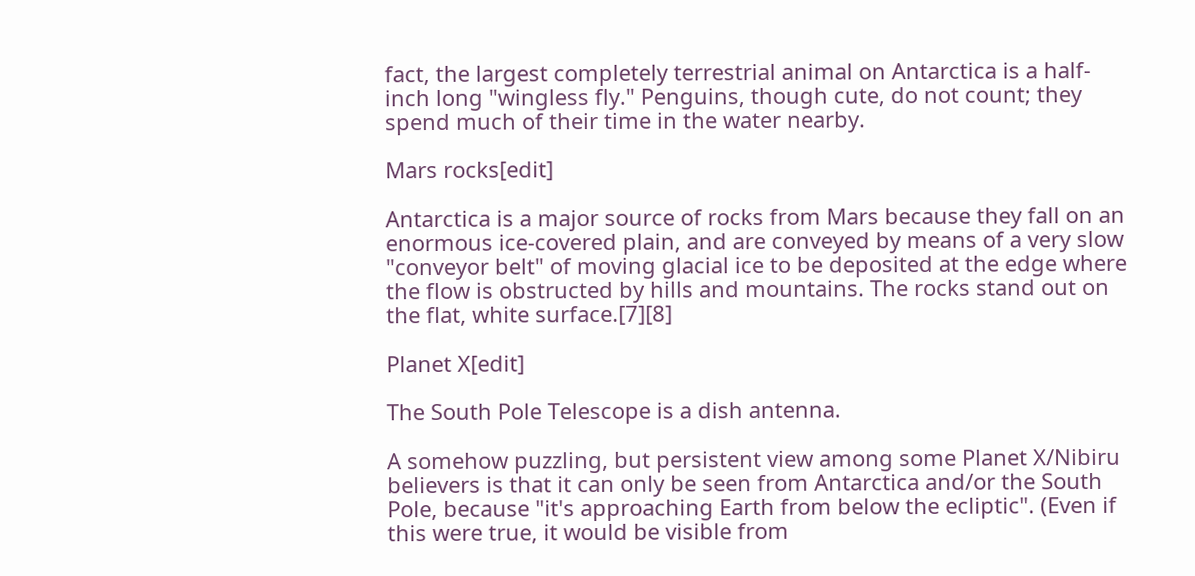fact, the largest completely terrestrial animal on Antarctica is a half-inch long "wingless fly." Penguins, though cute, do not count; they spend much of their time in the water nearby.

Mars rocks[edit]

Antarctica is a major source of rocks from Mars because they fall on an enormous ice-covered plain, and are conveyed by means of a very slow "conveyor belt" of moving glacial ice to be deposited at the edge where the flow is obstructed by hills and mountains. The rocks stand out on the flat, white surface.[7][8]

Planet X[edit]

The South Pole Telescope is a dish antenna.

A somehow puzzling, but persistent view among some Planet X/Nibiru believers is that it can only be seen from Antarctica and/or the South Pole, because "it's approaching Earth from below the ecliptic". (Even if this were true, it would be visible from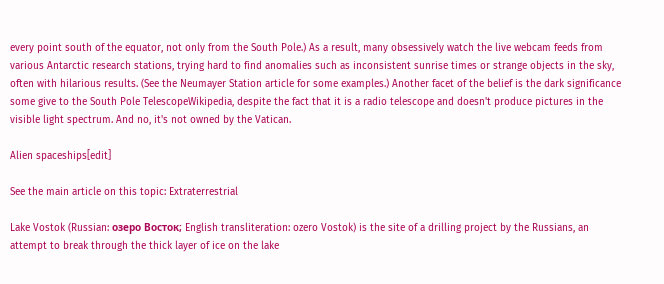every point south of the equator, not only from the South Pole.) As a result, many obsessively watch the live webcam feeds from various Antarctic research stations, trying hard to find anomalies such as inconsistent sunrise times or strange objects in the sky, often with hilarious results. (See the Neumayer Station article for some examples.) Another facet of the belief is the dark significance some give to the South Pole TelescopeWikipedia, despite the fact that it is a radio telescope and doesn't produce pictures in the visible light spectrum. And no, it's not owned by the Vatican.

Alien spaceships[edit]

See the main article on this topic: Extraterrestrial

Lake Vostok (Russian: озеро Восток; English transliteration: ozero Vostok) is the site of a drilling project by the Russians, an attempt to break through the thick layer of ice on the lake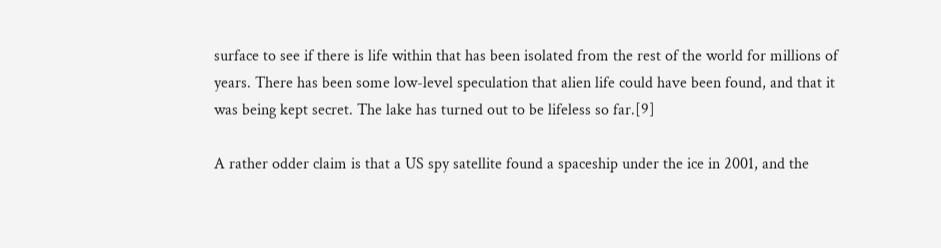surface to see if there is life within that has been isolated from the rest of the world for millions of years. There has been some low-level speculation that alien life could have been found, and that it was being kept secret. The lake has turned out to be lifeless so far.[9]

A rather odder claim is that a US spy satellite found a spaceship under the ice in 2001, and the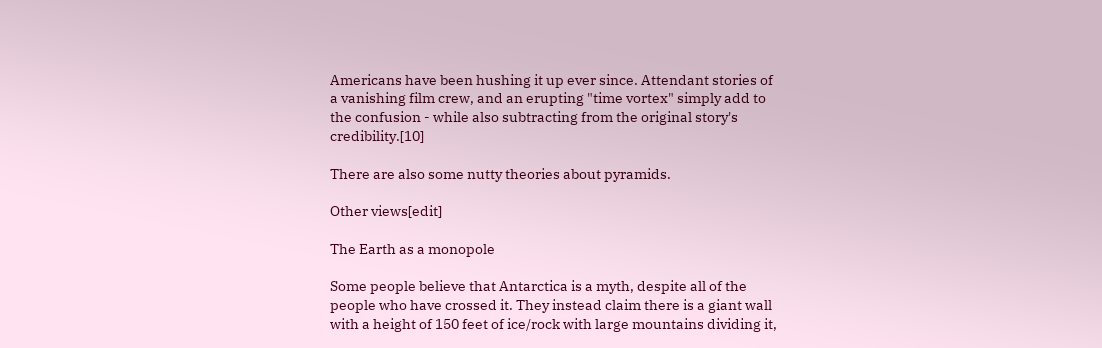Americans have been hushing it up ever since. Attendant stories of a vanishing film crew, and an erupting "time vortex" simply add to the confusion - while also subtracting from the original story's credibility.[10]

There are also some nutty theories about pyramids.

Other views[edit]

The Earth as a monopole

Some people believe that Antarctica is a myth, despite all of the people who have crossed it. They instead claim there is a giant wall with a height of 150 feet of ice/rock with large mountains dividing it,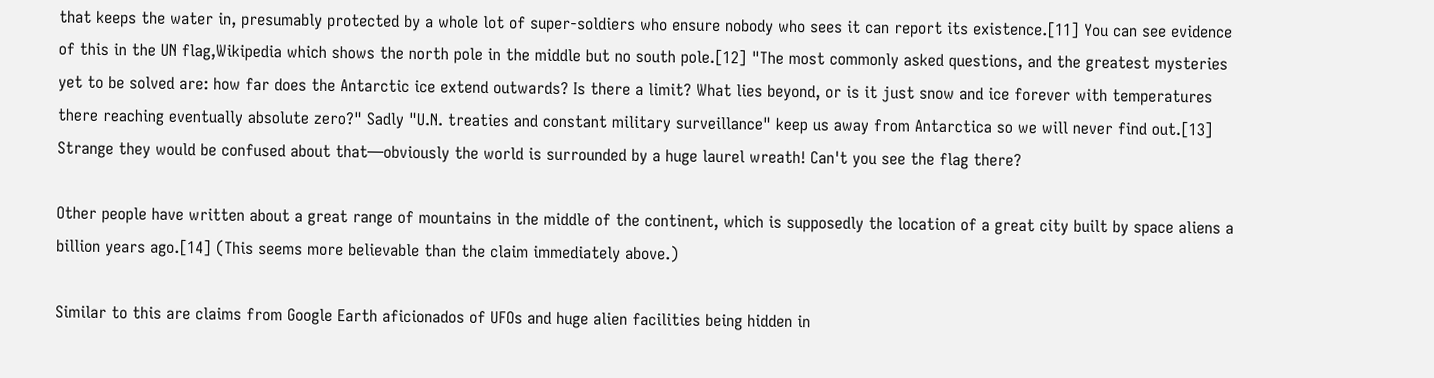that keeps the water in, presumably protected by a whole lot of super-soldiers who ensure nobody who sees it can report its existence.[11] You can see evidence of this in the UN flag,Wikipedia which shows the north pole in the middle but no south pole.[12] "The most commonly asked questions, and the greatest mysteries yet to be solved are: how far does the Antarctic ice extend outwards? Is there a limit? What lies beyond, or is it just snow and ice forever with temperatures there reaching eventually absolute zero?" Sadly "U.N. treaties and constant military surveillance" keep us away from Antarctica so we will never find out.[13] Strange they would be confused about that—obviously the world is surrounded by a huge laurel wreath! Can't you see the flag there?

Other people have written about a great range of mountains in the middle of the continent, which is supposedly the location of a great city built by space aliens a billion years ago.[14] (This seems more believable than the claim immediately above.)

Similar to this are claims from Google Earth aficionados of UFOs and huge alien facilities being hidden in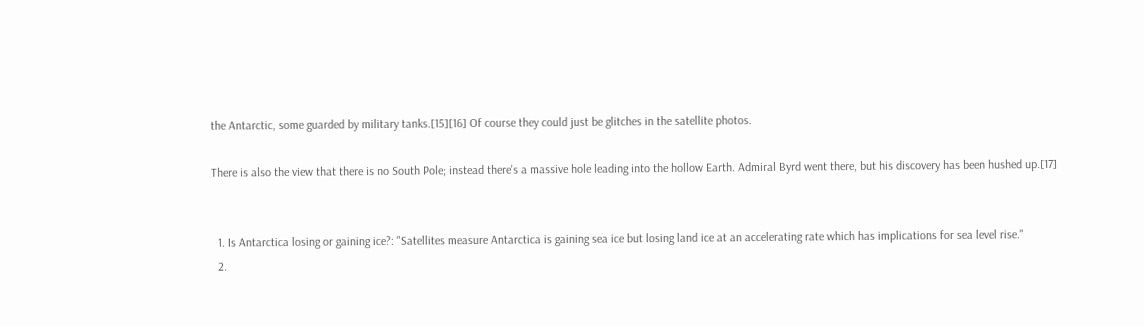the Antarctic, some guarded by military tanks.[15][16] Of course they could just be glitches in the satellite photos.

There is also the view that there is no South Pole; instead there's a massive hole leading into the hollow Earth. Admiral Byrd went there, but his discovery has been hushed up.[17]


  1. Is Antarctica losing or gaining ice?: "Satellites measure Antarctica is gaining sea ice but losing land ice at an accelerating rate which has implications for sea level rise."
  2.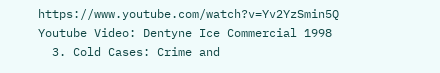https://www.youtube.com/watch?v=Yv2YzSmin5Q Youtube Video: Dentyne Ice Commercial 1998
  3. Cold Cases: Crime and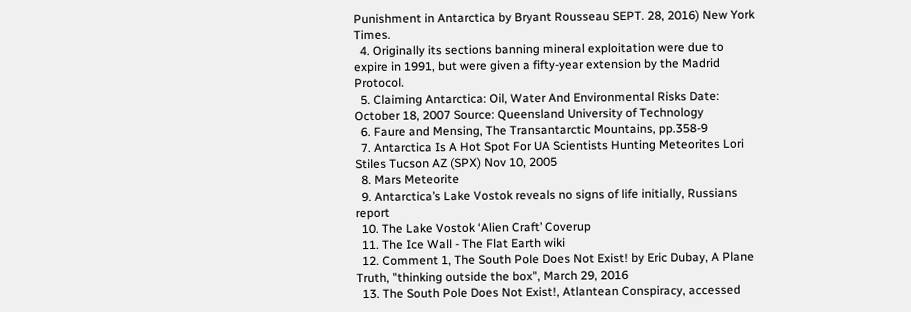Punishment in Antarctica by Bryant Rousseau SEPT. 28, 2016) New York Times.
  4. Originally its sections banning mineral exploitation were due to expire in 1991, but were given a fifty-year extension by the Madrid Protocol.
  5. Claiming Antarctica: Oil, Water And Environmental Risks Date: October 18, 2007 Source: Queensland University of Technology
  6. Faure and Mensing, The Transantarctic Mountains, pp.358-9
  7. Antarctica Is A Hot Spot For UA Scientists Hunting Meteorites Lori Stiles Tucson AZ (SPX) Nov 10, 2005
  8. Mars Meteorite
  9. Antarctica’s Lake Vostok reveals no signs of life initially, Russians report
  10. The Lake Vostok ‘Alien Craft’ Coverup
  11. The Ice Wall - The Flat Earth wiki
  12. Comment 1, The South Pole Does Not Exist! by Eric Dubay, A Plane Truth, "thinking outside the box", March 29, 2016
  13. The South Pole Does Not Exist!, Atlantean Conspiracy, accessed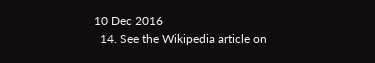10 Dec 2016
  14. See the Wikipedia article on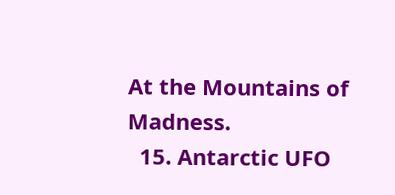At the Mountains of Madness.
  15. Antarctic UFO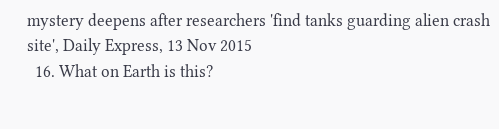mystery deepens after researchers 'find tanks guarding alien crash site', Daily Express, 13 Nov 2015
  16. What on Earth is this?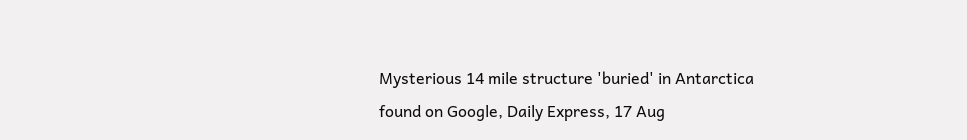Mysterious 14 mile structure 'buried' in Antarctica found on Google, Daily Express, 17 Aug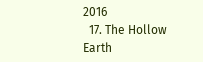2016
  17. The Hollow Earth